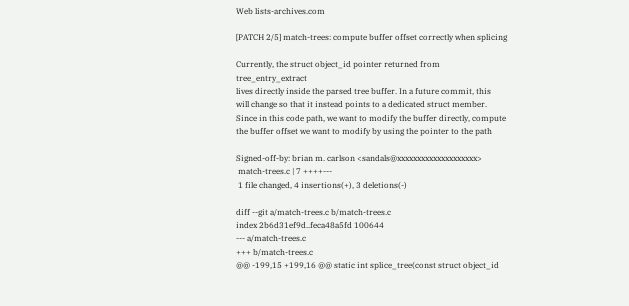Web lists-archives.com

[PATCH 2/5] match-trees: compute buffer offset correctly when splicing

Currently, the struct object_id pointer returned from tree_entry_extract
lives directly inside the parsed tree buffer. In a future commit, this
will change so that it instead points to a dedicated struct member.
Since in this code path, we want to modify the buffer directly, compute
the buffer offset we want to modify by using the pointer to the path

Signed-off-by: brian m. carlson <sandals@xxxxxxxxxxxxxxxxxxxx>
 match-trees.c | 7 ++++---
 1 file changed, 4 insertions(+), 3 deletions(-)

diff --git a/match-trees.c b/match-trees.c
index 2b6d31ef9d..feca48a5fd 100644
--- a/match-trees.c
+++ b/match-trees.c
@@ -199,15 +199,16 @@ static int splice_tree(const struct object_id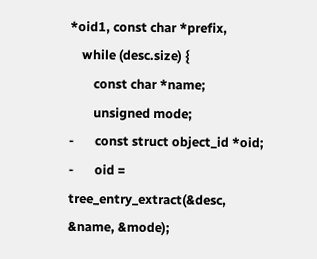*oid1, const char *prefix,
    while (desc.size) {
        const char *name;
        unsigned mode;
-       const struct object_id *oid;
-       oid = tree_entry_extract(&desc, &name, &mode);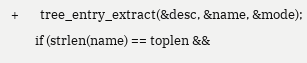+       tree_entry_extract(&desc, &name, &mode);
        if (strlen(name) == toplen &&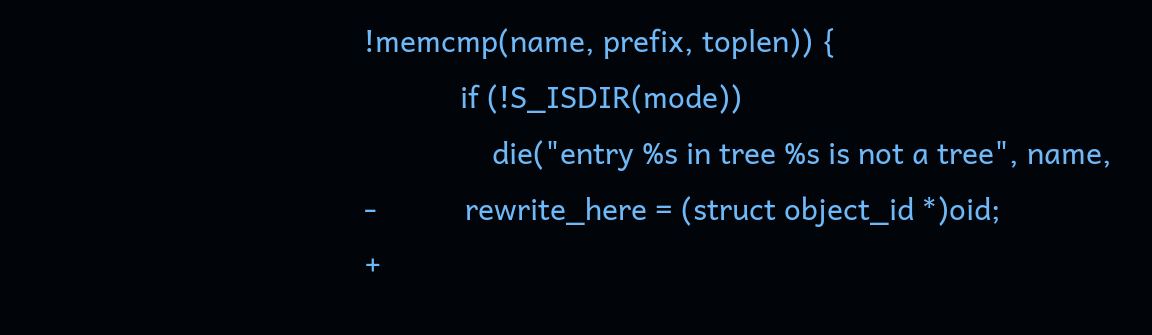!memcmp(name, prefix, toplen)) {
            if (!S_ISDIR(mode))
                die("entry %s in tree %s is not a tree", name,
-           rewrite_here = (struct object_id *)oid;
+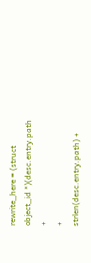rewrite_here = (struct object_id *)(desc.entry.path +
+                               strlen(desc.entry.path) +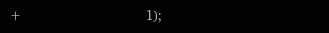+                               1);